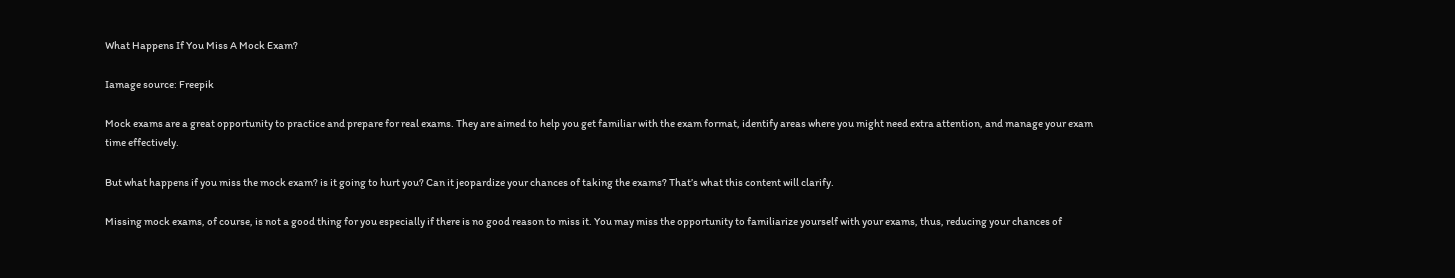What Happens If You Miss A Mock Exam?

Iamage source: Freepik

Mock exams are a great opportunity to practice and prepare for real exams. They are aimed to help you get familiar with the exam format, identify areas where you might need extra attention, and manage your exam time effectively.

But what happens if you miss the mock exam? is it going to hurt you? Can it jeopardize your chances of taking the exams? That’s what this content will clarify.

Missing mock exams, of course, is not a good thing for you especially if there is no good reason to miss it. You may miss the opportunity to familiarize yourself with your exams, thus, reducing your chances of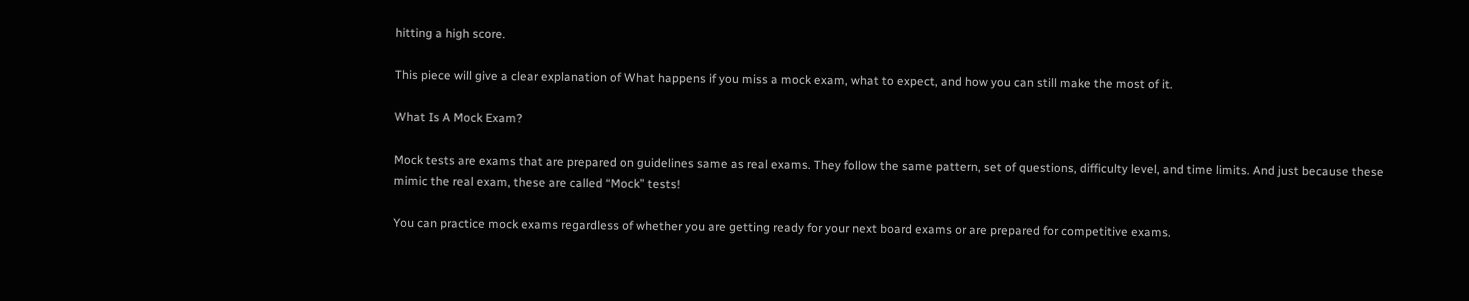hitting a high score.

This piece will give a clear explanation of What happens if you miss a mock exam, what to expect, and how you can still make the most of it.

What Is A Mock Exam?

Mock tests are exams that are prepared on guidelines same as real exams. They follow the same pattern, set of questions, difficulty level, and time limits. And just because these mimic the real exam, these are called “Mock” tests!

You can practice mock exams regardless of whether you are getting ready for your next board exams or are prepared for competitive exams.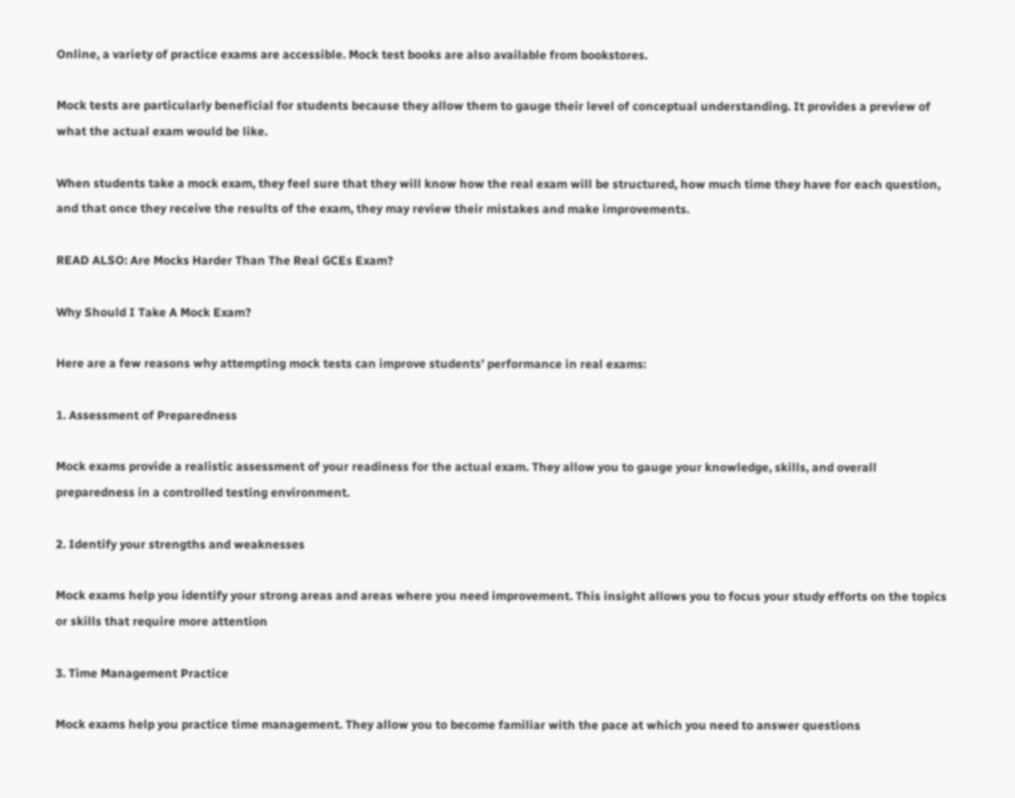Online, a variety of practice exams are accessible. Mock test books are also available from bookstores.

Mock tests are particularly beneficial for students because they allow them to gauge their level of conceptual understanding. It provides a preview of what the actual exam would be like.

When students take a mock exam, they feel sure that they will know how the real exam will be structured, how much time they have for each question, and that once they receive the results of the exam, they may review their mistakes and make improvements.

READ ALSO: Are Mocks Harder Than The Real GCEs Exam?

Why Should I Take A Mock Exam?

Here are a few reasons why attempting mock tests can improve students’ performance in real exams:

1. Assessment of Preparedness

Mock exams provide a realistic assessment of your readiness for the actual exam. They allow you to gauge your knowledge, skills, and overall preparedness in a controlled testing environment.

2. Identify your strengths and weaknesses

Mock exams help you identify your strong areas and areas where you need improvement. This insight allows you to focus your study efforts on the topics or skills that require more attention

3. Time Management Practice

Mock exams help you practice time management. They allow you to become familiar with the pace at which you need to answer questions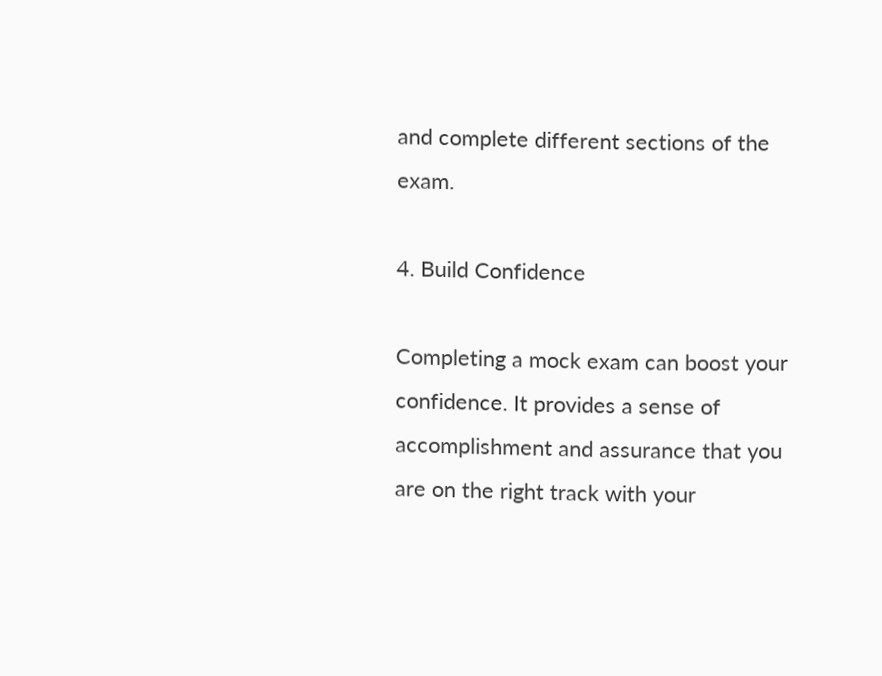and complete different sections of the exam.

4. Build Confidence

Completing a mock exam can boost your confidence. It provides a sense of accomplishment and assurance that you are on the right track with your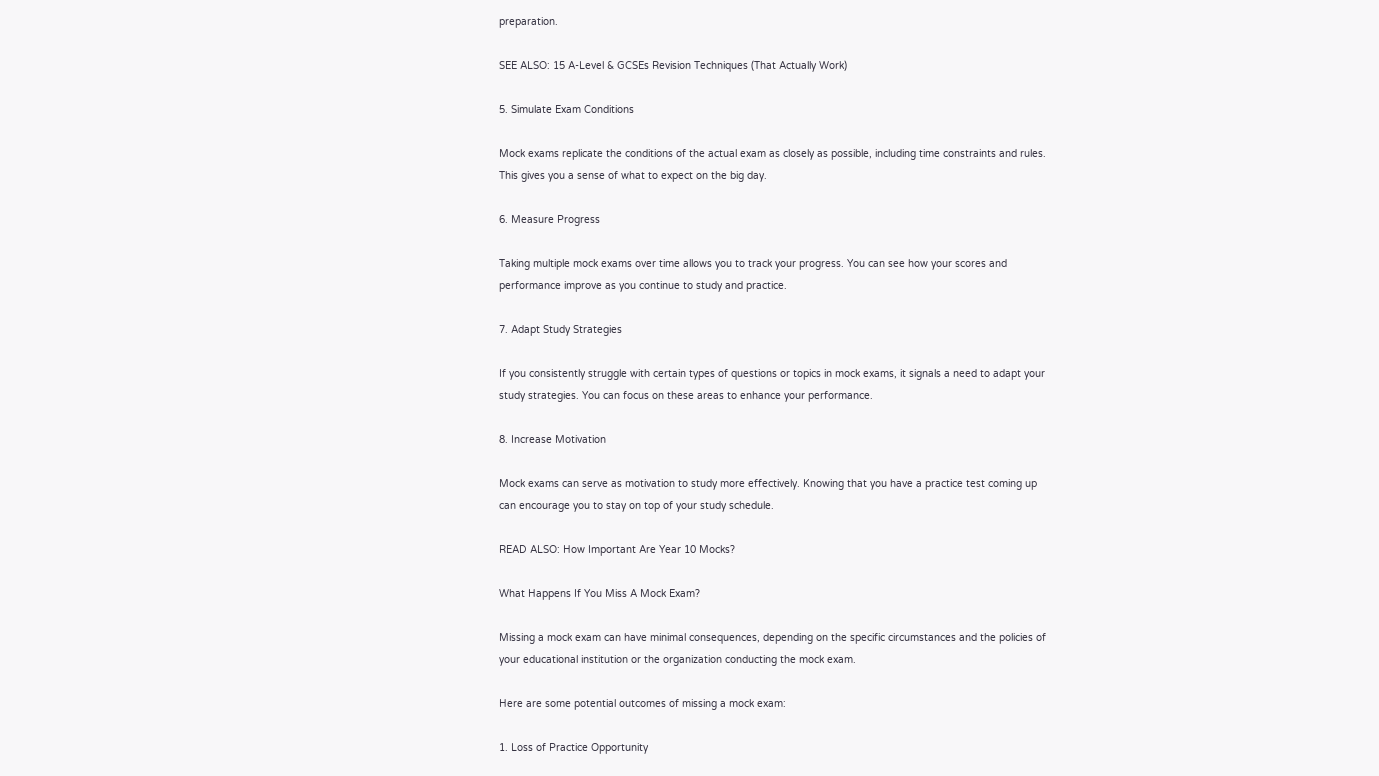preparation.

SEE ALSO: 15 A-Level & GCSEs Revision Techniques (That Actually Work)

5. Simulate Exam Conditions

Mock exams replicate the conditions of the actual exam as closely as possible, including time constraints and rules. This gives you a sense of what to expect on the big day.

6. Measure Progress

Taking multiple mock exams over time allows you to track your progress. You can see how your scores and performance improve as you continue to study and practice.

7. Adapt Study Strategies

If you consistently struggle with certain types of questions or topics in mock exams, it signals a need to adapt your study strategies. You can focus on these areas to enhance your performance.

8. Increase Motivation

Mock exams can serve as motivation to study more effectively. Knowing that you have a practice test coming up can encourage you to stay on top of your study schedule.

READ ALSO: How Important Are Year 10 Mocks?

What Happens If You Miss A Mock Exam?

Missing a mock exam can have minimal consequences, depending on the specific circumstances and the policies of your educational institution or the organization conducting the mock exam.

Here are some potential outcomes of missing a mock exam:

1. Loss of Practice Opportunity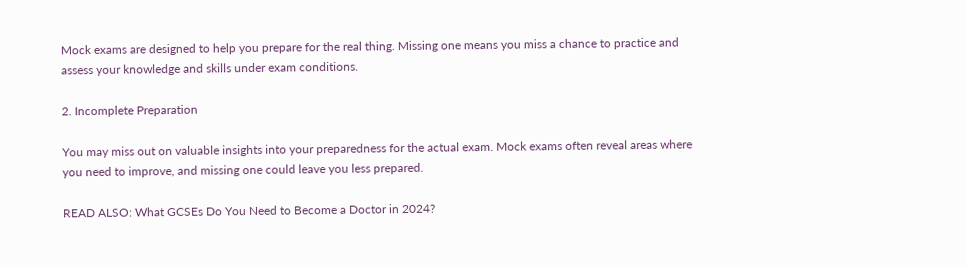Mock exams are designed to help you prepare for the real thing. Missing one means you miss a chance to practice and assess your knowledge and skills under exam conditions.

2. Incomplete Preparation

You may miss out on valuable insights into your preparedness for the actual exam. Mock exams often reveal areas where you need to improve, and missing one could leave you less prepared.

READ ALSO: What GCSEs Do You Need to Become a Doctor in 2024?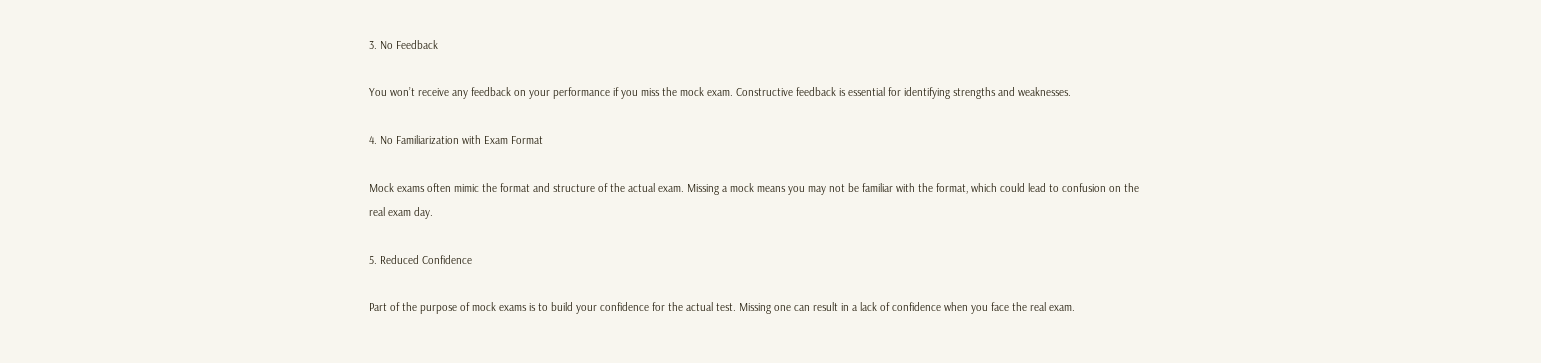3. No Feedback

You won’t receive any feedback on your performance if you miss the mock exam. Constructive feedback is essential for identifying strengths and weaknesses.

4. No Familiarization with Exam Format

Mock exams often mimic the format and structure of the actual exam. Missing a mock means you may not be familiar with the format, which could lead to confusion on the real exam day.

5. Reduced Confidence

Part of the purpose of mock exams is to build your confidence for the actual test. Missing one can result in a lack of confidence when you face the real exam.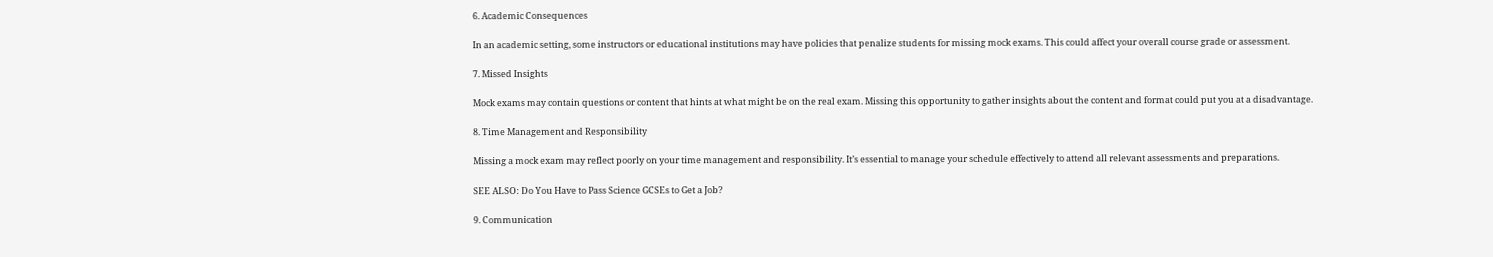6. Academic Consequences

In an academic setting, some instructors or educational institutions may have policies that penalize students for missing mock exams. This could affect your overall course grade or assessment.

7. Missed Insights

Mock exams may contain questions or content that hints at what might be on the real exam. Missing this opportunity to gather insights about the content and format could put you at a disadvantage.

8. Time Management and Responsibility

Missing a mock exam may reflect poorly on your time management and responsibility. It’s essential to manage your schedule effectively to attend all relevant assessments and preparations.

SEE ALSO: Do You Have to Pass Science GCSEs to Get a Job?

9. Communication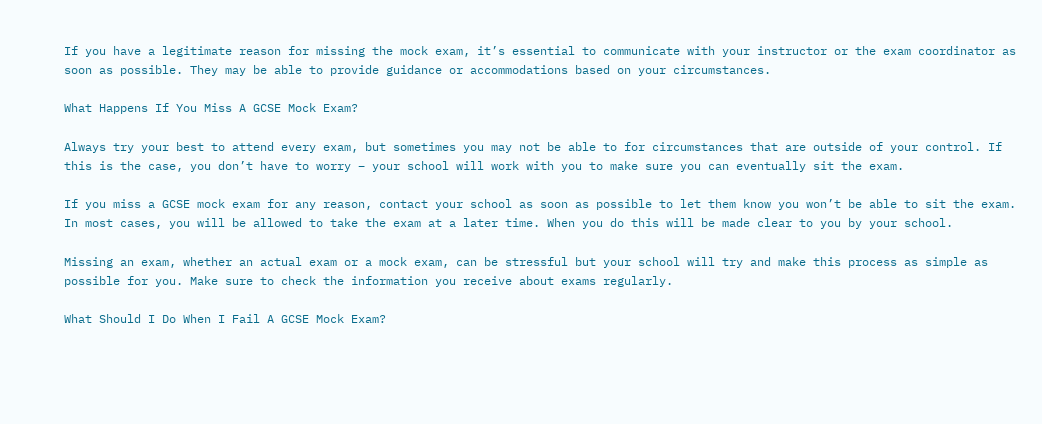If you have a legitimate reason for missing the mock exam, it’s essential to communicate with your instructor or the exam coordinator as soon as possible. They may be able to provide guidance or accommodations based on your circumstances.

What Happens If You Miss A GCSE Mock Exam?

Always try your best to attend every exam, but sometimes you may not be able to for circumstances that are outside of your control. If this is the case, you don’t have to worry – your school will work with you to make sure you can eventually sit the exam.

If you miss a GCSE mock exam for any reason, contact your school as soon as possible to let them know you won’t be able to sit the exam. In most cases, you will be allowed to take the exam at a later time. When you do this will be made clear to you by your school.

Missing an exam, whether an actual exam or a mock exam, can be stressful but your school will try and make this process as simple as possible for you. Make sure to check the information you receive about exams regularly.

What Should I Do When I Fail A GCSE Mock Exam?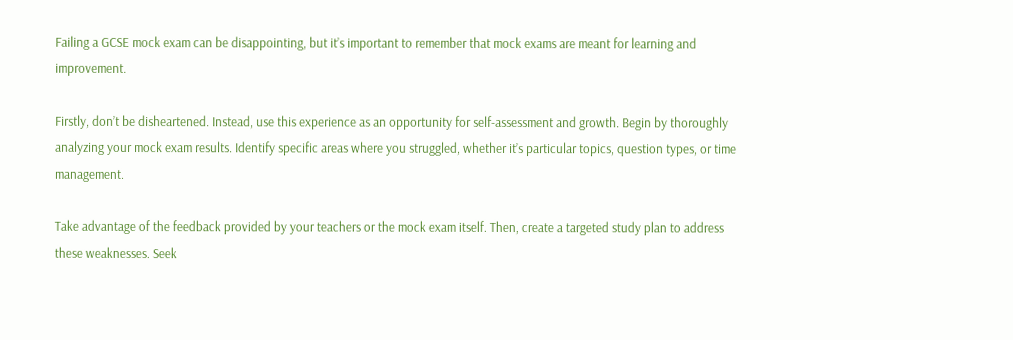Failing a GCSE mock exam can be disappointing, but it’s important to remember that mock exams are meant for learning and improvement.

Firstly, don’t be disheartened. Instead, use this experience as an opportunity for self-assessment and growth. Begin by thoroughly analyzing your mock exam results. Identify specific areas where you struggled, whether it’s particular topics, question types, or time management.

Take advantage of the feedback provided by your teachers or the mock exam itself. Then, create a targeted study plan to address these weaknesses. Seek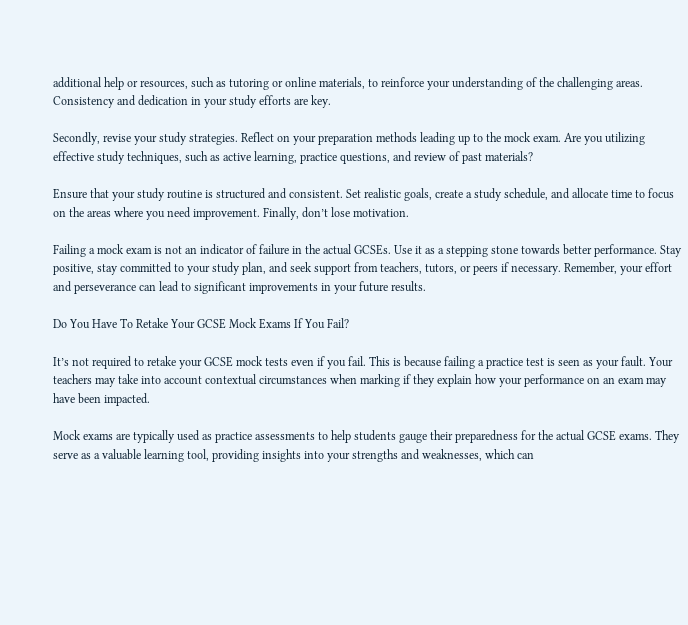additional help or resources, such as tutoring or online materials, to reinforce your understanding of the challenging areas. Consistency and dedication in your study efforts are key.

Secondly, revise your study strategies. Reflect on your preparation methods leading up to the mock exam. Are you utilizing effective study techniques, such as active learning, practice questions, and review of past materials?

Ensure that your study routine is structured and consistent. Set realistic goals, create a study schedule, and allocate time to focus on the areas where you need improvement. Finally, don’t lose motivation.

Failing a mock exam is not an indicator of failure in the actual GCSEs. Use it as a stepping stone towards better performance. Stay positive, stay committed to your study plan, and seek support from teachers, tutors, or peers if necessary. Remember, your effort and perseverance can lead to significant improvements in your future results.

Do You Have To Retake Your GCSE Mock Exams If You Fail?

It’s not required to retake your GCSE mock tests even if you fail. This is because failing a practice test is seen as your fault. Your teachers may take into account contextual circumstances when marking if they explain how your performance on an exam may have been impacted.

Mock exams are typically used as practice assessments to help students gauge their preparedness for the actual GCSE exams. They serve as a valuable learning tool, providing insights into your strengths and weaknesses, which can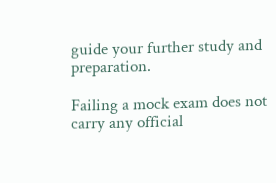guide your further study and preparation.

Failing a mock exam does not carry any official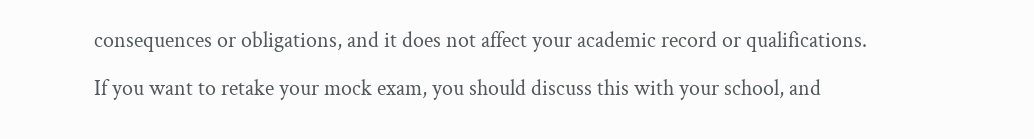consequences or obligations, and it does not affect your academic record or qualifications.

If you want to retake your mock exam, you should discuss this with your school, and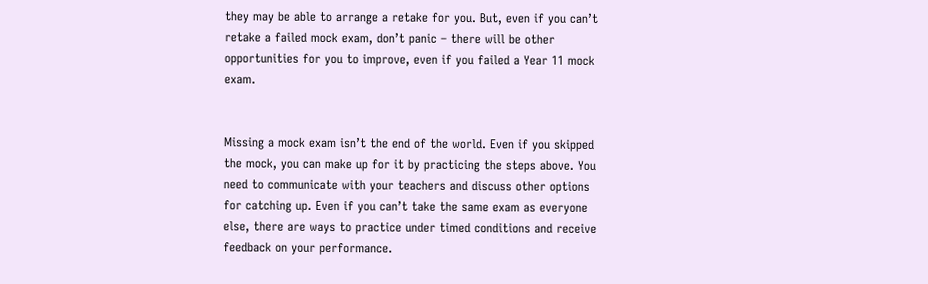they may be able to arrange a retake for you. But, even if you can’t retake a failed mock exam, don’t panic – there will be other opportunities for you to improve, even if you failed a Year 11 mock exam.


Missing a mock exam isn’t the end of the world. Even if you skipped the mock, you can make up for it by practicing the steps above. You need to communicate with your teachers and discuss other options for catching up. Even if you can’t take the same exam as everyone else, there are ways to practice under timed conditions and receive feedback on your performance.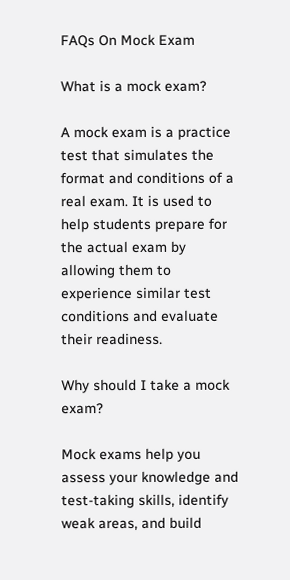FAQs On Mock Exam

What is a mock exam?

A mock exam is a practice test that simulates the format and conditions of a real exam. It is used to help students prepare for the actual exam by allowing them to experience similar test conditions and evaluate their readiness.

Why should I take a mock exam?

Mock exams help you assess your knowledge and test-taking skills, identify weak areas, and build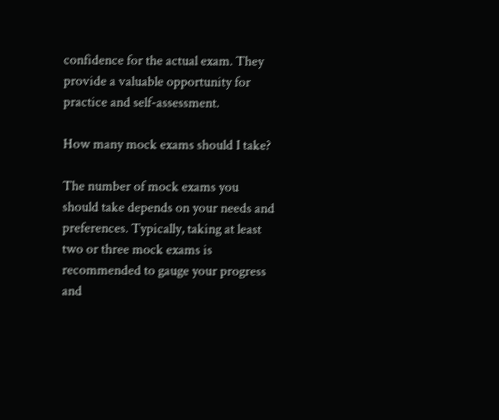confidence for the actual exam. They provide a valuable opportunity for practice and self-assessment.

How many mock exams should I take?

The number of mock exams you should take depends on your needs and preferences. Typically, taking at least two or three mock exams is recommended to gauge your progress and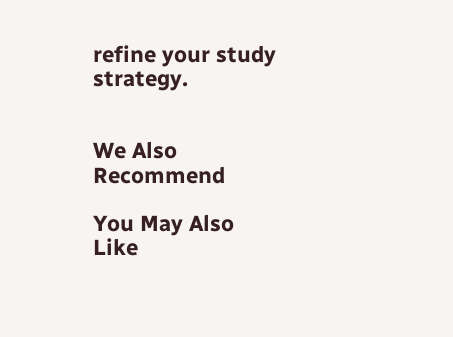refine your study strategy.


We Also Recommend

You May Also Like